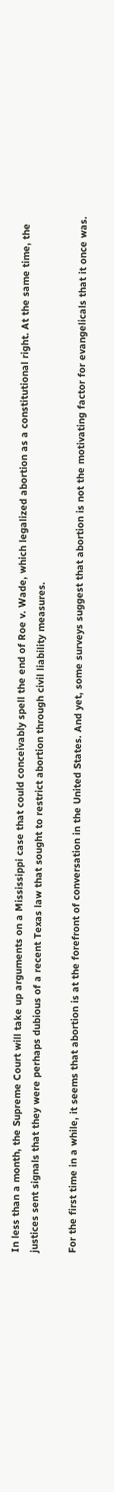In less than a month, the Supreme Court will take up arguments on a Mississippi case that could conceivably spell the end of Roe v. Wade, which legalized abortion as a constitutional right. At the same time, the justices sent signals that they were perhaps dubious of a recent Texas law that sought to restrict abortion through civil liability measures.

For the first time in a while, it seems that abortion is at the forefront of conversation in the United States. And yet, some surveys suggest that abortion is not the motivating factor for evangelicals that it once was.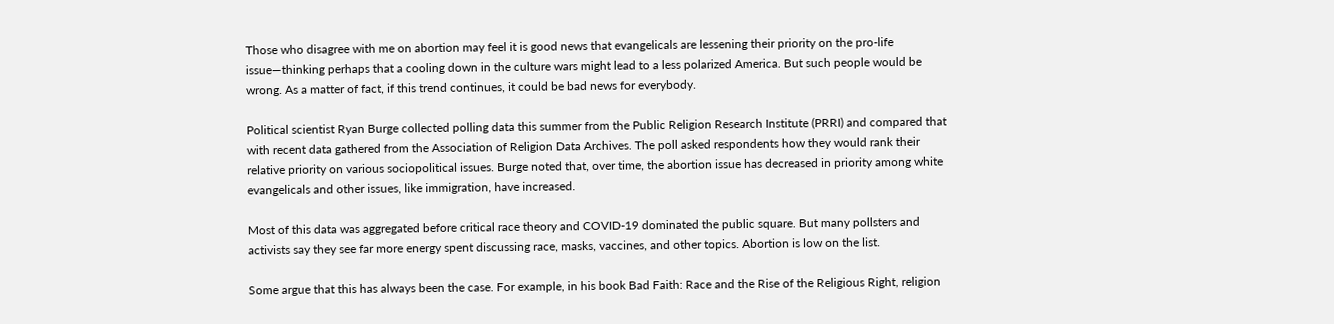Those who disagree with me on abortion may feel it is good news that evangelicals are lessening their priority on the pro-life issue—thinking perhaps that a cooling down in the culture wars might lead to a less polarized America. But such people would be wrong. As a matter of fact, if this trend continues, it could be bad news for everybody.

Political scientist Ryan Burge collected polling data this summer from the Public Religion Research Institute (PRRI) and compared that with recent data gathered from the Association of Religion Data Archives. The poll asked respondents how they would rank their relative priority on various sociopolitical issues. Burge noted that, over time, the abortion issue has decreased in priority among white evangelicals and other issues, like immigration, have increased.

Most of this data was aggregated before critical race theory and COVID-19 dominated the public square. But many pollsters and activists say they see far more energy spent discussing race, masks, vaccines, and other topics. Abortion is low on the list.

Some argue that this has always been the case. For example, in his book Bad Faith: Race and the Rise of the Religious Right, religion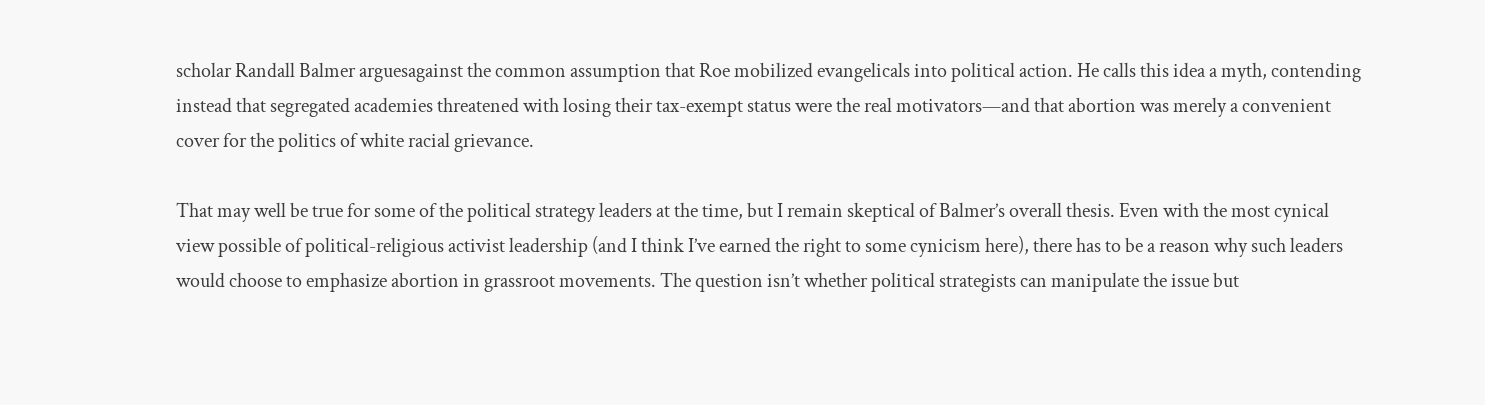scholar Randall Balmer arguesagainst the common assumption that Roe mobilized evangelicals into political action. He calls this idea a myth, contending instead that segregated academies threatened with losing their tax-exempt status were the real motivators—and that abortion was merely a convenient cover for the politics of white racial grievance.

That may well be true for some of the political strategy leaders at the time, but I remain skeptical of Balmer’s overall thesis. Even with the most cynical view possible of political-religious activist leadership (and I think I’ve earned the right to some cynicism here), there has to be a reason why such leaders would choose to emphasize abortion in grassroot movements. The question isn’t whether political strategists can manipulate the issue but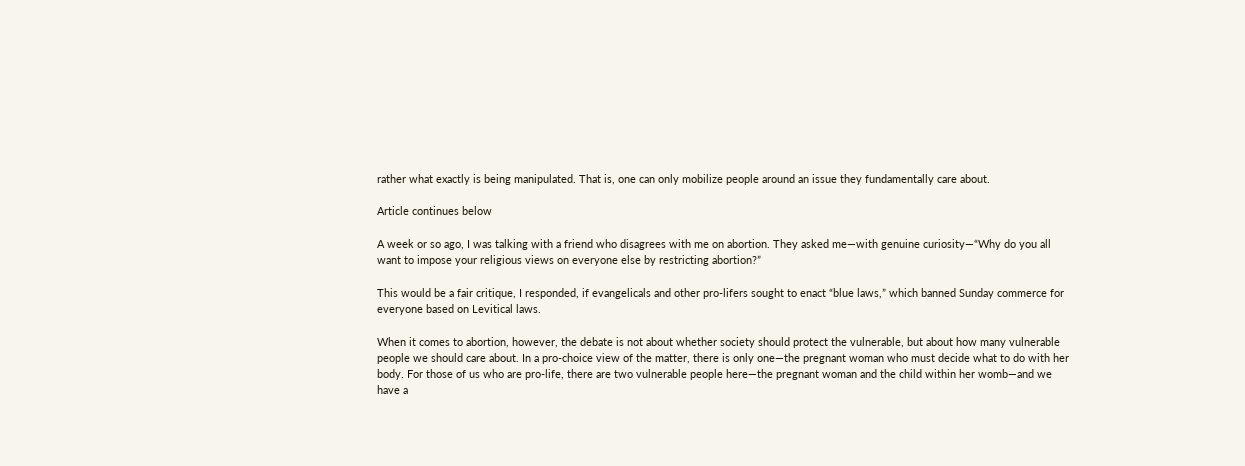rather what exactly is being manipulated. That is, one can only mobilize people around an issue they fundamentally care about.

Article continues below

A week or so ago, I was talking with a friend who disagrees with me on abortion. They asked me—with genuine curiosity—“Why do you all want to impose your religious views on everyone else by restricting abortion?”

This would be a fair critique, I responded, if evangelicals and other pro-lifers sought to enact “blue laws,” which banned Sunday commerce for everyone based on Levitical laws.

When it comes to abortion, however, the debate is not about whether society should protect the vulnerable, but about how many vulnerable people we should care about. In a pro-choice view of the matter, there is only one—the pregnant woman who must decide what to do with her body. For those of us who are pro-life, there are two vulnerable people here—the pregnant woman and the child within her womb—and we have a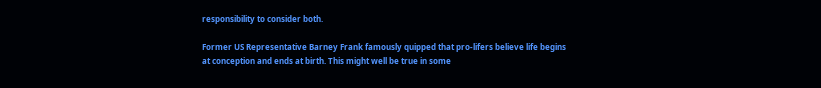responsibility to consider both.

Former US Representative Barney Frank famously quipped that pro-lifers believe life begins at conception and ends at birth. This might well be true in some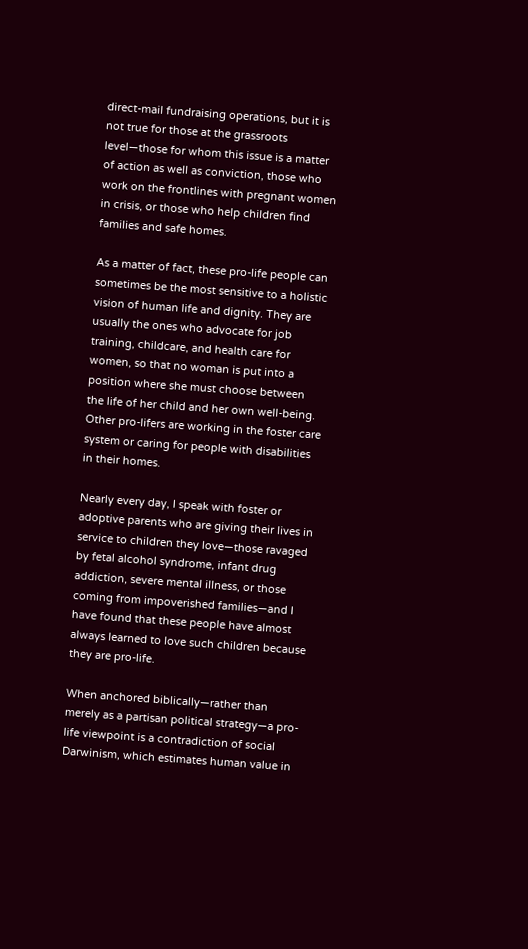direct-mail fundraising operations, but it is not true for those at the grassroots level—those for whom this issue is a matter of action as well as conviction, those who work on the frontlines with pregnant women in crisis, or those who help children find families and safe homes.

As a matter of fact, these pro-life people can sometimes be the most sensitive to a holistic vision of human life and dignity. They are usually the ones who advocate for job training, childcare, and health care for women, so that no woman is put into a position where she must choose between the life of her child and her own well-being. Other pro-lifers are working in the foster care system or caring for people with disabilities in their homes.

Nearly every day, I speak with foster or adoptive parents who are giving their lives in service to children they love—those ravaged by fetal alcohol syndrome, infant drug addiction, severe mental illness, or those coming from impoverished families—and I have found that these people have almost always learned to love such children because they are pro-life.

When anchored biblically—rather than merely as a partisan political strategy—a pro-life viewpoint is a contradiction of social Darwinism, which estimates human value in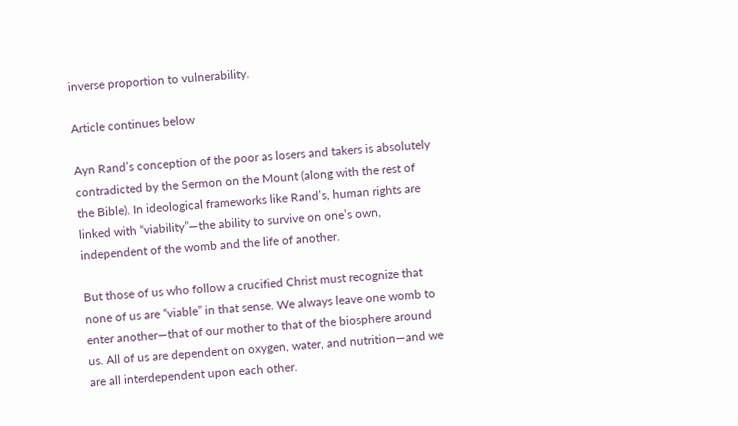inverse proportion to vulnerability.

Article continues below

Ayn Rand’s conception of the poor as losers and takers is absolutely contradicted by the Sermon on the Mount (along with the rest of the Bible). In ideological frameworks like Rand’s, human rights are linked with “viability”—the ability to survive on one’s own, independent of the womb and the life of another.

But those of us who follow a crucified Christ must recognize that none of us are “viable” in that sense. We always leave one womb to enter another—that of our mother to that of the biosphere around us. All of us are dependent on oxygen, water, and nutrition—and we are all interdependent upon each other.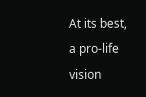At its best, a pro-life vision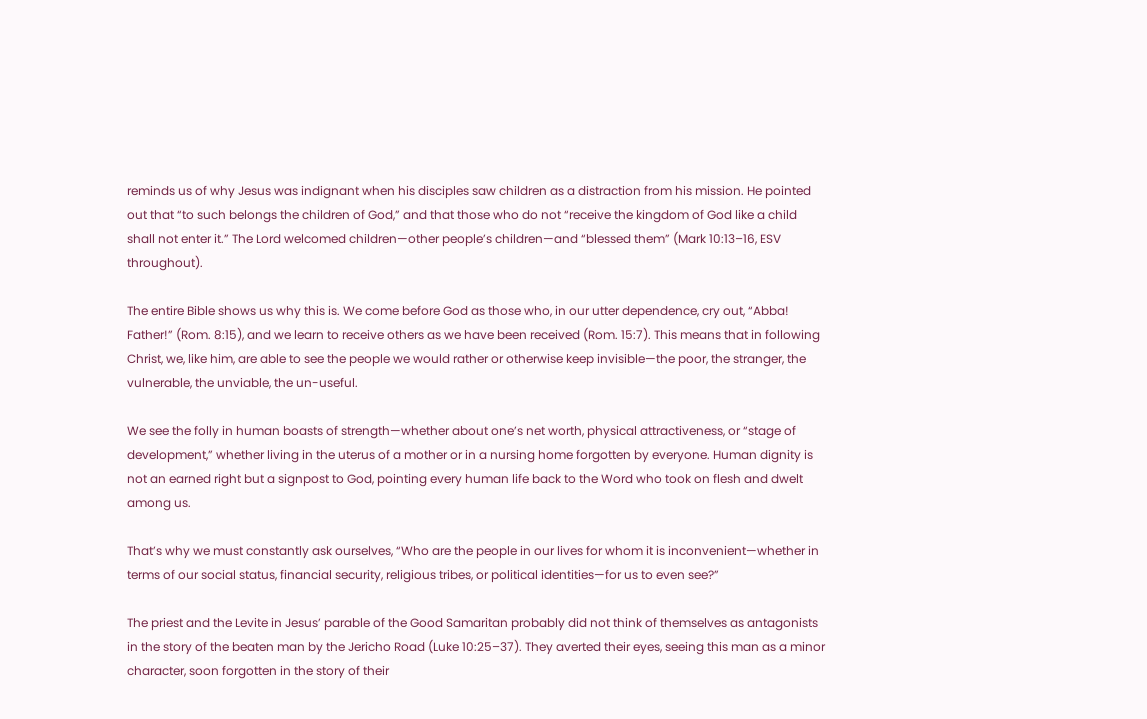reminds us of why Jesus was indignant when his disciples saw children as a distraction from his mission. He pointed out that “to such belongs the children of God,” and that those who do not “receive the kingdom of God like a child shall not enter it.” The Lord welcomed children—other people’s children—and “blessed them” (Mark 10:13–16, ESV throughout).

The entire Bible shows us why this is. We come before God as those who, in our utter dependence, cry out, “Abba! Father!” (Rom. 8:15), and we learn to receive others as we have been received (Rom. 15:7). This means that in following Christ, we, like him, are able to see the people we would rather or otherwise keep invisible—the poor, the stranger, the vulnerable, the unviable, the un-useful.

We see the folly in human boasts of strength—whether about one’s net worth, physical attractiveness, or “stage of development,” whether living in the uterus of a mother or in a nursing home forgotten by everyone. Human dignity is not an earned right but a signpost to God, pointing every human life back to the Word who took on flesh and dwelt among us.

That’s why we must constantly ask ourselves, “Who are the people in our lives for whom it is inconvenient—whether in terms of our social status, financial security, religious tribes, or political identities—for us to even see?”

The priest and the Levite in Jesus’ parable of the Good Samaritan probably did not think of themselves as antagonists in the story of the beaten man by the Jericho Road (Luke 10:25–37). They averted their eyes, seeing this man as a minor character, soon forgotten in the story of their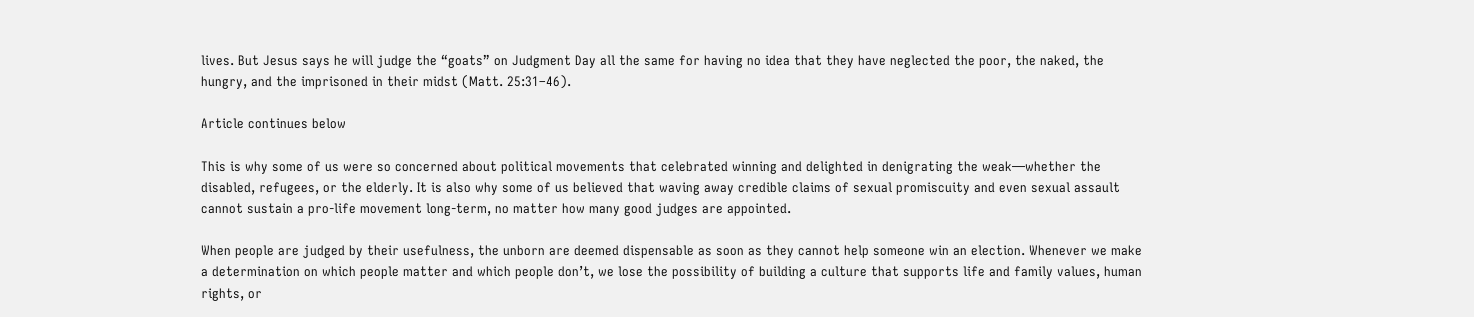lives. But Jesus says he will judge the “goats” on Judgment Day all the same for having no idea that they have neglected the poor, the naked, the hungry, and the imprisoned in their midst (Matt. 25:31–46).

Article continues below

This is why some of us were so concerned about political movements that celebrated winning and delighted in denigrating the weak—whether the disabled, refugees, or the elderly. It is also why some of us believed that waving away credible claims of sexual promiscuity and even sexual assault cannot sustain a pro-life movement long-term, no matter how many good judges are appointed.

When people are judged by their usefulness, the unborn are deemed dispensable as soon as they cannot help someone win an election. Whenever we make a determination on which people matter and which people don’t, we lose the possibility of building a culture that supports life and family values, human rights, or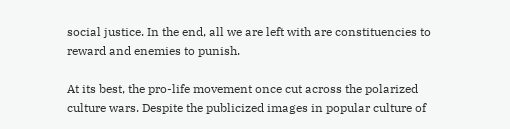social justice. In the end, all we are left with are constituencies to reward and enemies to punish.

At its best, the pro-life movement once cut across the polarized culture wars. Despite the publicized images in popular culture of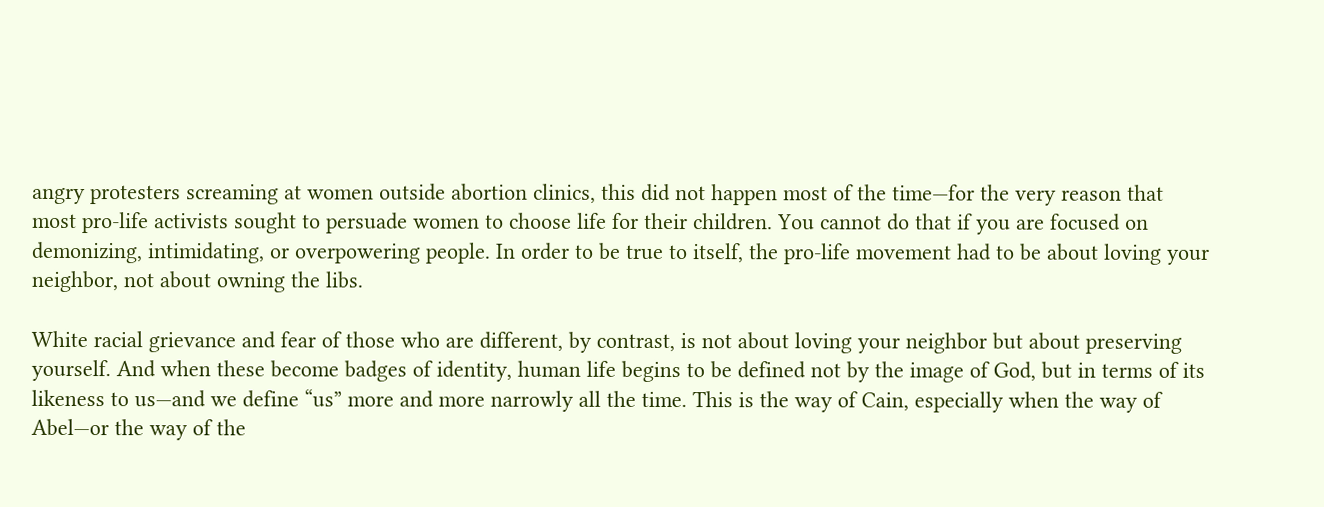angry protesters screaming at women outside abortion clinics, this did not happen most of the time—for the very reason that most pro-life activists sought to persuade women to choose life for their children. You cannot do that if you are focused on demonizing, intimidating, or overpowering people. In order to be true to itself, the pro-life movement had to be about loving your neighbor, not about owning the libs.

White racial grievance and fear of those who are different, by contrast, is not about loving your neighbor but about preserving yourself. And when these become badges of identity, human life begins to be defined not by the image of God, but in terms of its likeness to us—and we define “us” more and more narrowly all the time. This is the way of Cain, especially when the way of Abel—or the way of the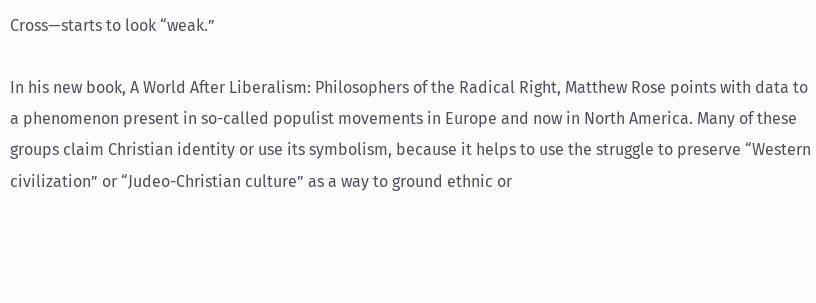Cross—starts to look “weak.”

In his new book, A World After Liberalism: Philosophers of the Radical Right, Matthew Rose points with data to a phenomenon present in so-called populist movements in Europe and now in North America. Many of these groups claim Christian identity or use its symbolism, because it helps to use the struggle to preserve “Western civilization” or “Judeo-Christian culture” as a way to ground ethnic or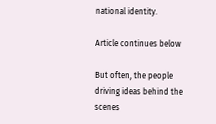national identity.

Article continues below

But often, the people driving ideas behind the scenes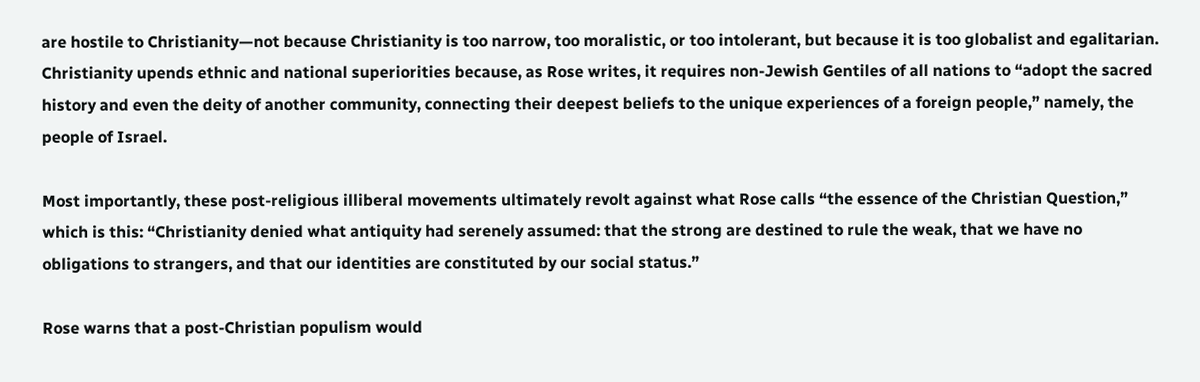are hostile to Christianity—not because Christianity is too narrow, too moralistic, or too intolerant, but because it is too globalist and egalitarian. Christianity upends ethnic and national superiorities because, as Rose writes, it requires non-Jewish Gentiles of all nations to “adopt the sacred history and even the deity of another community, connecting their deepest beliefs to the unique experiences of a foreign people,” namely, the people of Israel.

Most importantly, these post-religious illiberal movements ultimately revolt against what Rose calls “the essence of the Christian Question,” which is this: “Christianity denied what antiquity had serenely assumed: that the strong are destined to rule the weak, that we have no obligations to strangers, and that our identities are constituted by our social status.”

Rose warns that a post-Christian populism would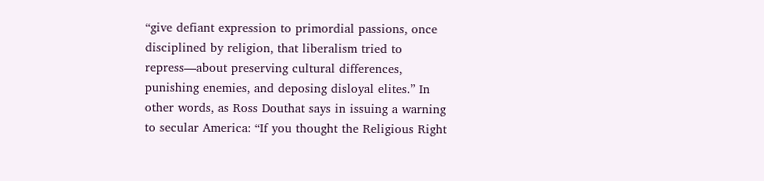“give defiant expression to primordial passions, once disciplined by religion, that liberalism tried to repress—about preserving cultural differences, punishing enemies, and deposing disloyal elites.” In other words, as Ross Douthat says in issuing a warning to secular America: “If you thought the Religious Right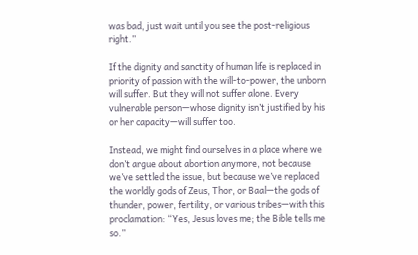was bad, just wait until you see the post-religious right.”

If the dignity and sanctity of human life is replaced in priority of passion with the will-to-power, the unborn will suffer. But they will not suffer alone. Every vulnerable person—whose dignity isn’t justified by his or her capacity—will suffer too.

Instead, we might find ourselves in a place where we don’t argue about abortion anymore, not because we’ve settled the issue, but because we’ve replaced the worldly gods of Zeus, Thor, or Baal—the gods of thunder, power, fertility, or various tribes—with this proclamation: “Yes, Jesus loves me; the Bible tells me so.”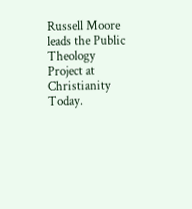Russell Moore leads the Public Theology Project at Christianity Today.